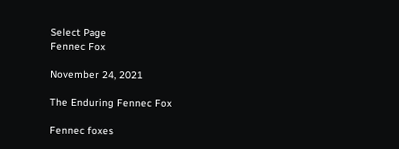Select Page
Fennec Fox

November 24, 2021

The Enduring Fennec Fox

Fennec foxes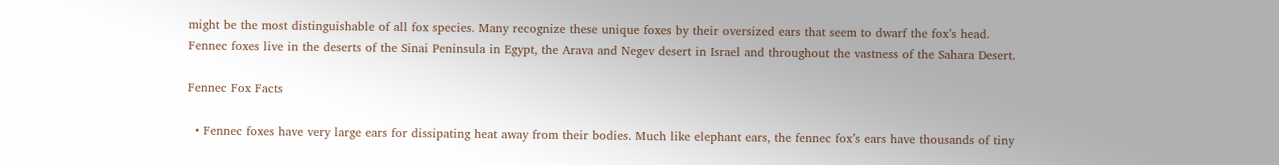might be the most distinguishable of all fox species. Many recognize these unique foxes by their oversized ears that seem to dwarf the fox’s head. Fennec foxes live in the deserts of the Sinai Peninsula in Egypt, the Arava and Negev desert in Israel and throughout the vastness of the Sahara Desert.

Fennec Fox Facts

  • Fennec foxes have very large ears for dissipating heat away from their bodies. Much like elephant ears, the fennec fox’s ears have thousands of tiny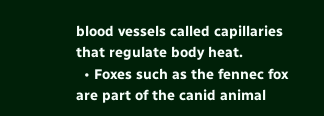blood vessels called capillaries that regulate body heat.
  • Foxes such as the fennec fox are part of the canid animal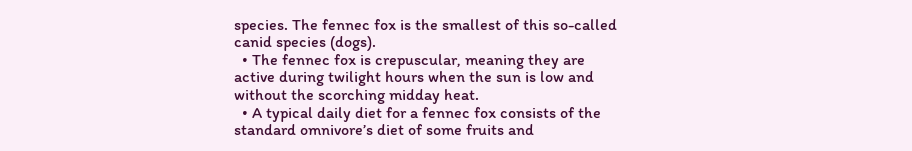species. The fennec fox is the smallest of this so-called canid species (dogs).
  • The fennec fox is crepuscular, meaning they are active during twilight hours when the sun is low and without the scorching midday heat.
  • A typical daily diet for a fennec fox consists of the standard omnivore’s diet of some fruits and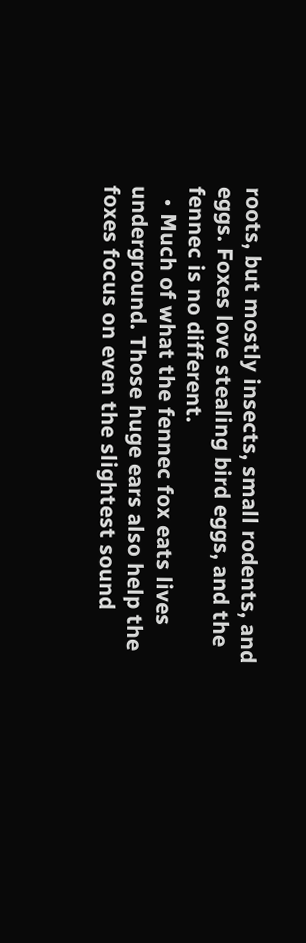roots, but mostly insects, small rodents, and eggs. Foxes love stealing bird eggs, and the fennec is no different.
  • Much of what the fennec fox eats lives underground. Those huge ears also help the foxes focus on even the slightest sound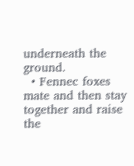underneath the ground.
  • Fennec foxes mate and then stay together and raise the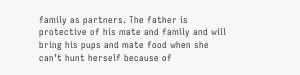family as partners. The father is protective of his mate and family and will bring his pups and mate food when she can’t hunt herself because of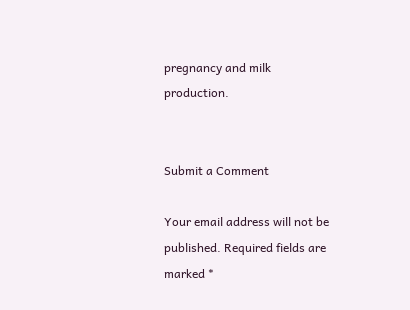pregnancy and milk production.


Submit a Comment

Your email address will not be published. Required fields are marked *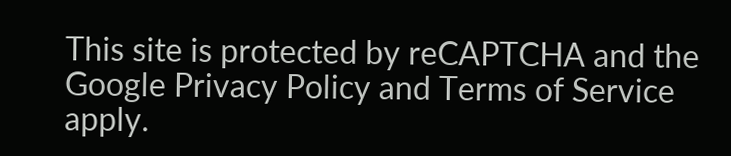This site is protected by reCAPTCHA and the Google Privacy Policy and Terms of Service apply.